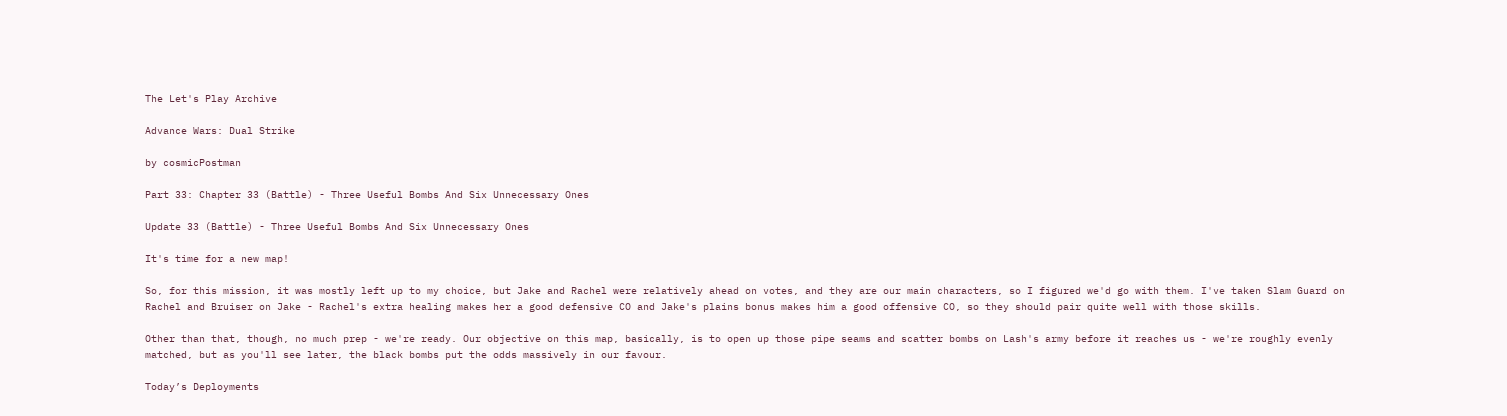The Let's Play Archive

Advance Wars: Dual Strike

by cosmicPostman

Part 33: Chapter 33 (Battle) - Three Useful Bombs And Six Unnecessary Ones

Update 33 (Battle) - Three Useful Bombs And Six Unnecessary Ones

It's time for a new map!

So, for this mission, it was mostly left up to my choice, but Jake and Rachel were relatively ahead on votes, and they are our main characters, so I figured we'd go with them. I've taken Slam Guard on Rachel and Bruiser on Jake - Rachel's extra healing makes her a good defensive CO and Jake's plains bonus makes him a good offensive CO, so they should pair quite well with those skills.

Other than that, though, no much prep - we're ready. Our objective on this map, basically, is to open up those pipe seams and scatter bombs on Lash's army before it reaches us - we're roughly evenly matched, but as you'll see later, the black bombs put the odds massively in our favour.

Today’s Deployments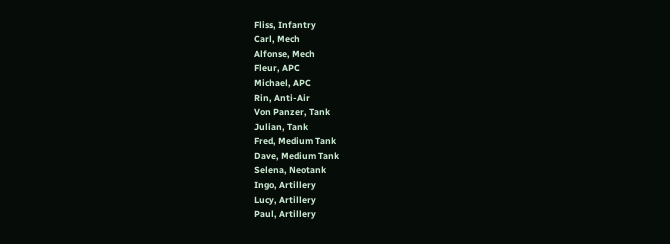Fliss, Infantry
Carl, Mech
Alfonse, Mech
Fleur, APC
Michael, APC
Rin, Anti-Air
Von Panzer, Tank
Julian, Tank
Fred, Medium Tank
Dave, Medium Tank
Selena, Neotank
Ingo, Artillery
Lucy, Artillery
Paul, Artillery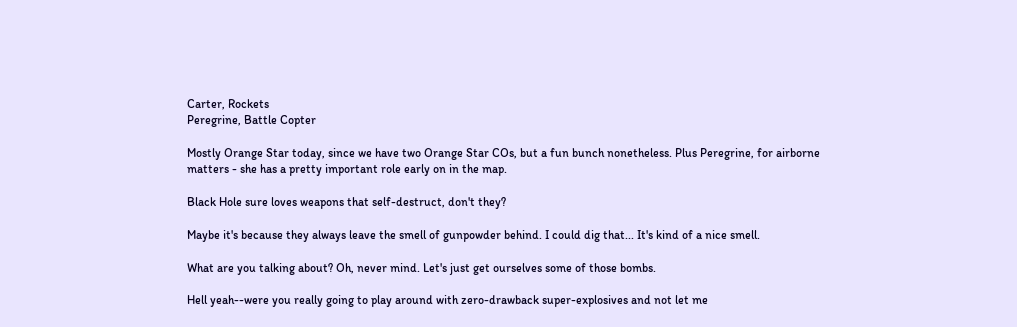Carter, Rockets
Peregrine, Battle Copter

Mostly Orange Star today, since we have two Orange Star COs, but a fun bunch nonetheless. Plus Peregrine, for airborne matters - she has a pretty important role early on in the map.

Black Hole sure loves weapons that self-destruct, don't they?

Maybe it's because they always leave the smell of gunpowder behind. I could dig that... It's kind of a nice smell.

What are you talking about? Oh, never mind. Let's just get ourselves some of those bombs.

Hell yeah--were you really going to play around with zero-drawback super-explosives and not let me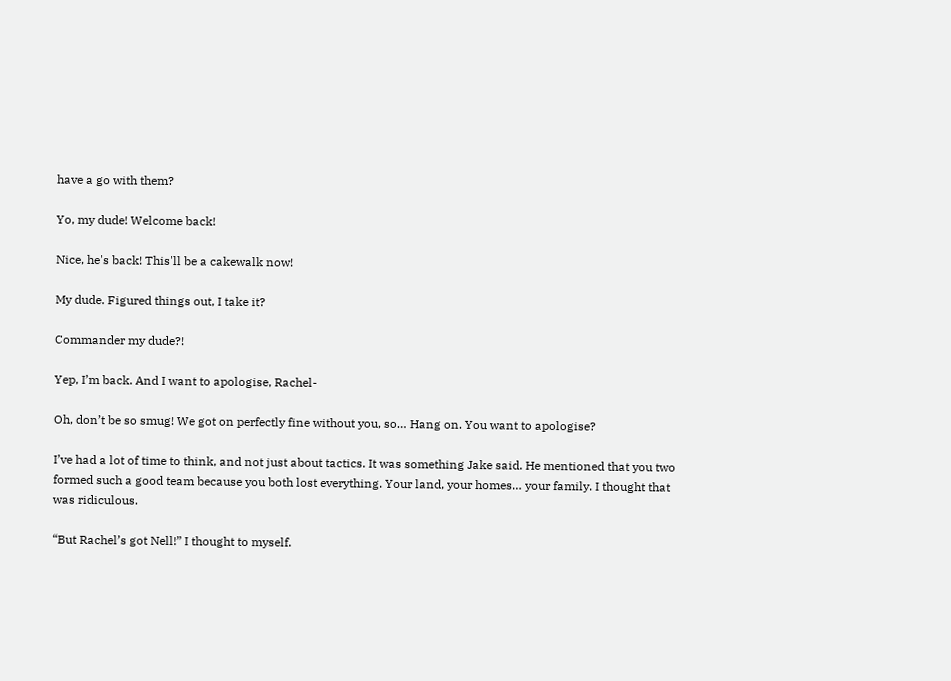have a go with them?

Yo, my dude! Welcome back!

Nice, he's back! This'll be a cakewalk now!

My dude. Figured things out, I take it?

Commander my dude?!

Yep, I’m back. And I want to apologise, Rachel-

Oh, don’t be so smug! We got on perfectly fine without you, so… Hang on. You want to apologise?

I’ve had a lot of time to think, and not just about tactics. It was something Jake said. He mentioned that you two formed such a good team because you both lost everything. Your land, your homes… your family. I thought that was ridiculous.

“But Rachel’s got Nell!” I thought to myself.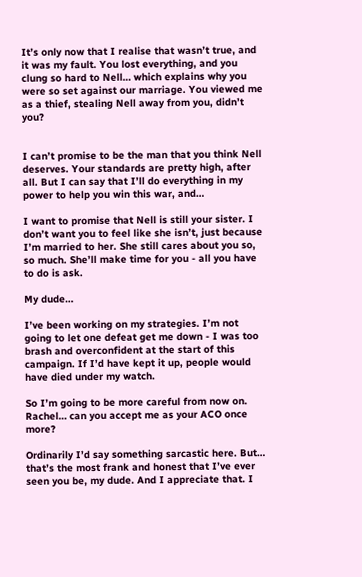It’s only now that I realise that wasn’t true, and it was my fault. You lost everything, and you clung so hard to Nell… which explains why you were so set against our marriage. You viewed me as a thief, stealing Nell away from you, didn’t you?


I can’t promise to be the man that you think Nell deserves. Your standards are pretty high, after all. But I can say that I’ll do everything in my power to help you win this war, and…

I want to promise that Nell is still your sister. I don’t want you to feel like she isn’t, just because I’m married to her. She still cares about you so, so much. She’ll make time for you - all you have to do is ask.

My dude…

I’ve been working on my strategies. I’m not going to let one defeat get me down - I was too brash and overconfident at the start of this campaign. If I’d have kept it up, people would have died under my watch.

So I’m going to be more careful from now on. Rachel… can you accept me as your ACO once more?

Ordinarily I’d say something sarcastic here. But… that’s the most frank and honest that I’ve ever seen you be, my dude. And I appreciate that. I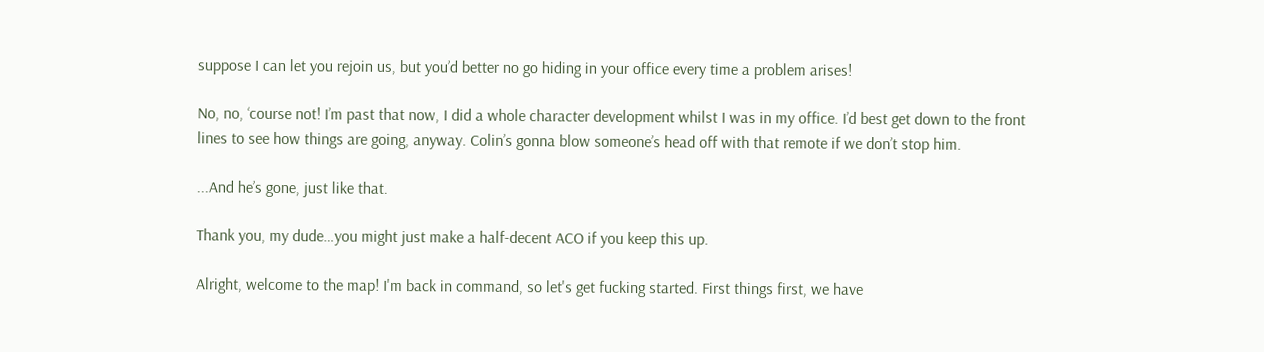suppose I can let you rejoin us, but you’d better no go hiding in your office every time a problem arises!

No, no, ‘course not! I’m past that now, I did a whole character development whilst I was in my office. I’d best get down to the front lines to see how things are going, anyway. Colin’s gonna blow someone’s head off with that remote if we don’t stop him.

...And he’s gone, just like that.

Thank you, my dude…you might just make a half-decent ACO if you keep this up.

Alright, welcome to the map! I'm back in command, so let's get fucking started. First things first, we have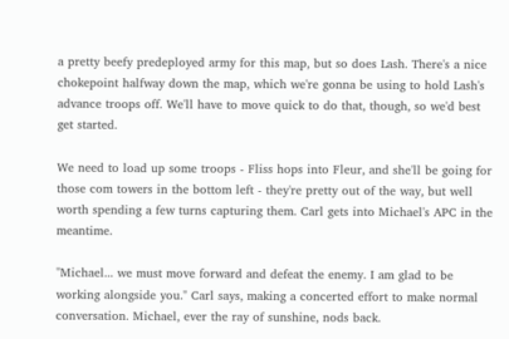a pretty beefy predeployed army for this map, but so does Lash. There's a nice chokepoint halfway down the map, which we're gonna be using to hold Lash's advance troops off. We'll have to move quick to do that, though, so we'd best get started.

We need to load up some troops - Fliss hops into Fleur, and she'll be going for those com towers in the bottom left - they're pretty out of the way, but well worth spending a few turns capturing them. Carl gets into Michael's APC in the meantime.

"Michael... we must move forward and defeat the enemy. I am glad to be working alongside you." Carl says, making a concerted effort to make normal conversation. Michael, ever the ray of sunshine, nods back.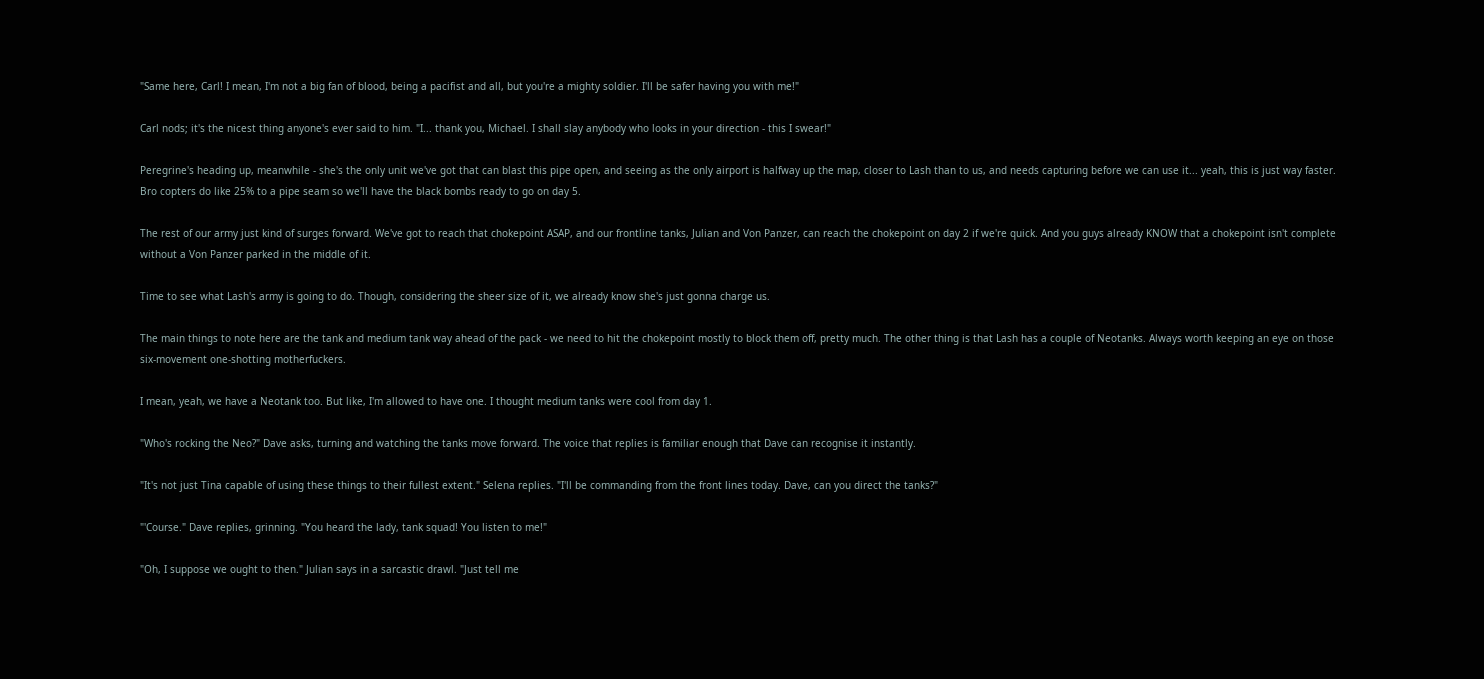"Same here, Carl! I mean, I'm not a big fan of blood, being a pacifist and all, but you're a mighty soldier. I'll be safer having you with me!"

Carl nods; it's the nicest thing anyone's ever said to him. "I... thank you, Michael. I shall slay anybody who looks in your direction - this I swear!"

Peregrine's heading up, meanwhile - she's the only unit we've got that can blast this pipe open, and seeing as the only airport is halfway up the map, closer to Lash than to us, and needs capturing before we can use it... yeah, this is just way faster. Bro copters do like 25% to a pipe seam so we'll have the black bombs ready to go on day 5.

The rest of our army just kind of surges forward. We've got to reach that chokepoint ASAP, and our frontline tanks, Julian and Von Panzer, can reach the chokepoint on day 2 if we're quick. And you guys already KNOW that a chokepoint isn't complete without a Von Panzer parked in the middle of it.

Time to see what Lash's army is going to do. Though, considering the sheer size of it, we already know she's just gonna charge us.

The main things to note here are the tank and medium tank way ahead of the pack - we need to hit the chokepoint mostly to block them off, pretty much. The other thing is that Lash has a couple of Neotanks. Always worth keeping an eye on those six-movement one-shotting motherfuckers.

I mean, yeah, we have a Neotank too. But like, I'm allowed to have one. I thought medium tanks were cool from day 1.

"Who's rocking the Neo?" Dave asks, turning and watching the tanks move forward. The voice that replies is familiar enough that Dave can recognise it instantly.

"It's not just Tina capable of using these things to their fullest extent." Selena replies. "I'll be commanding from the front lines today. Dave, can you direct the tanks?"

"'Course." Dave replies, grinning. "You heard the lady, tank squad! You listen to me!"

"Oh, I suppose we ought to then." Julian says in a sarcastic drawl. "Just tell me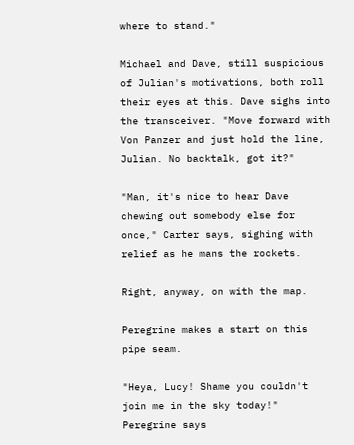where to stand."

Michael and Dave, still suspicious of Julian's motivations, both roll their eyes at this. Dave sighs into the transceiver. "Move forward with Von Panzer and just hold the line, Julian. No backtalk, got it?"

"Man, it's nice to hear Dave chewing out somebody else for once," Carter says, sighing with relief as he mans the rockets.

Right, anyway, on with the map.

Peregrine makes a start on this pipe seam.

"Heya, Lucy! Shame you couldn't join me in the sky today!" Peregrine says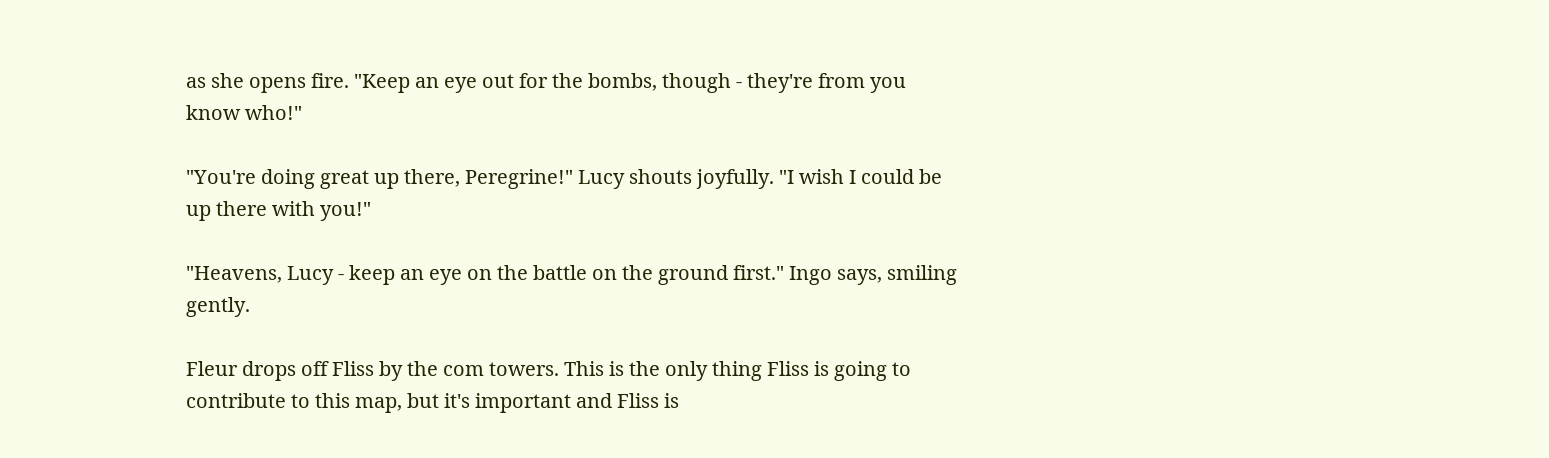as she opens fire. "Keep an eye out for the bombs, though - they're from you know who!"

"You're doing great up there, Peregrine!" Lucy shouts joyfully. "I wish I could be up there with you!"

"Heavens, Lucy - keep an eye on the battle on the ground first." Ingo says, smiling gently.

Fleur drops off Fliss by the com towers. This is the only thing Fliss is going to contribute to this map, but it's important and Fliss is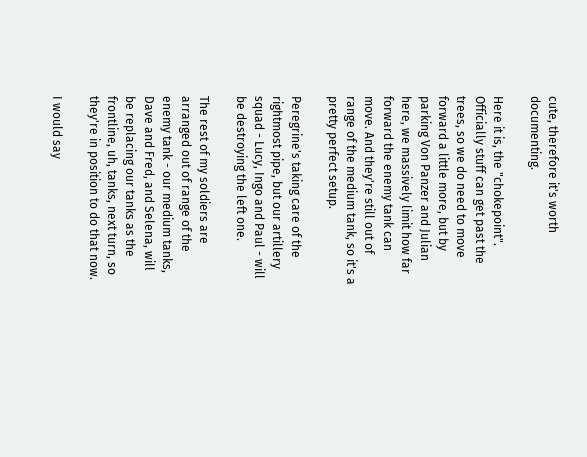cute, therefore it's worth documenting.

Here it is, the "chokepoint". Officially stuff can get past the trees, so we do need to move forward a little more, but by parking Von Panzer and Julian here, we massively limit how far forward the enemy tank can move. And they're still out of range of the medium tank, so it's a pretty perfect setup.

Peregrine's taking care of the rightmost pipe, but our artillery squad - Lucy, Ingo and Paul - will be destroying the left one.

The rest of my soldiers are arranged out of range of the enemy tank - our medium tanks, Dave and Fred, and Selena, will be replacing our tanks as the frontline, uh, tanks, next turn, so they're in position to do that now.

I would say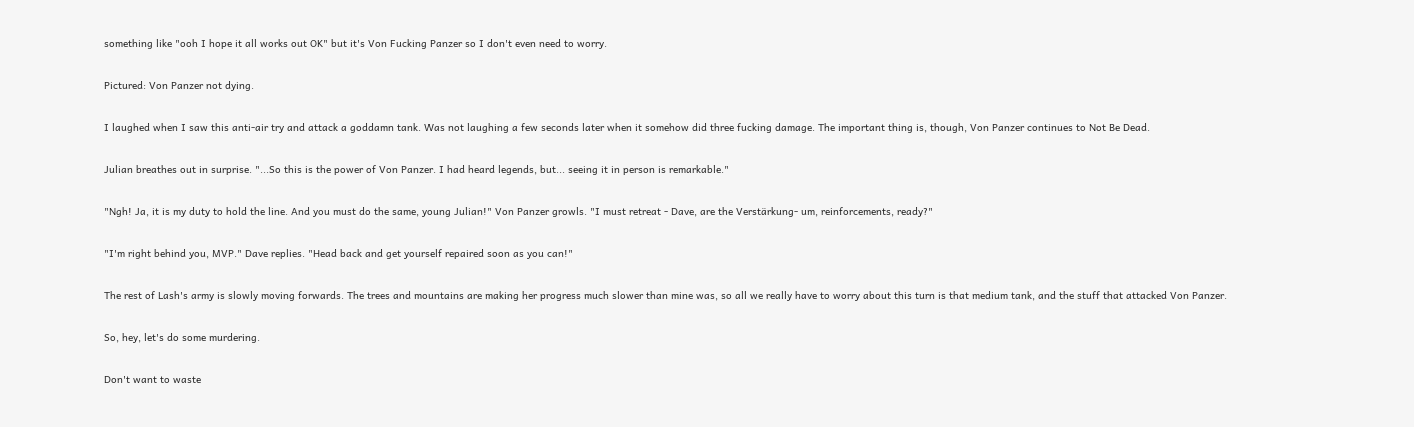something like "ooh I hope it all works out OK" but it's Von Fucking Panzer so I don't even need to worry.

Pictured: Von Panzer not dying.

I laughed when I saw this anti-air try and attack a goddamn tank. Was not laughing a few seconds later when it somehow did three fucking damage. The important thing is, though, Von Panzer continues to Not Be Dead.

Julian breathes out in surprise. "...So this is the power of Von Panzer. I had heard legends, but... seeing it in person is remarkable."

"Ngh! Ja, it is my duty to hold the line. And you must do the same, young Julian!" Von Panzer growls. "I must retreat - Dave, are the Verstärkung- um, reinforcements, ready?"

"I'm right behind you, MVP." Dave replies. "Head back and get yourself repaired soon as you can!"

The rest of Lash's army is slowly moving forwards. The trees and mountains are making her progress much slower than mine was, so all we really have to worry about this turn is that medium tank, and the stuff that attacked Von Panzer.

So, hey, let's do some murdering.

Don't want to waste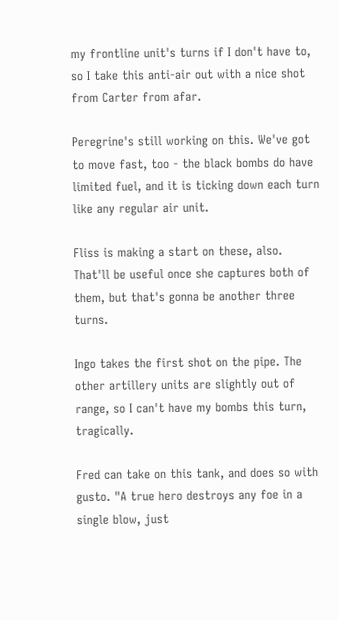my frontline unit's turns if I don't have to, so I take this anti-air out with a nice shot from Carter from afar.

Peregrine's still working on this. We've got to move fast, too - the black bombs do have limited fuel, and it is ticking down each turn like any regular air unit.

Fliss is making a start on these, also. That'll be useful once she captures both of them, but that's gonna be another three turns.

Ingo takes the first shot on the pipe. The other artillery units are slightly out of range, so I can't have my bombs this turn, tragically.

Fred can take on this tank, and does so with gusto. "A true hero destroys any foe in a single blow, just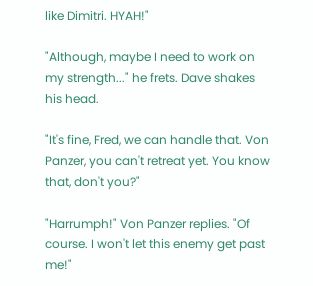like Dimitri. HYAH!"

"Although, maybe I need to work on my strength..." he frets. Dave shakes his head.

"It's fine, Fred, we can handle that. Von Panzer, you can't retreat yet. You know that, don't you?"

"Harrumph!" Von Panzer replies. "Of course. I won't let this enemy get past me!"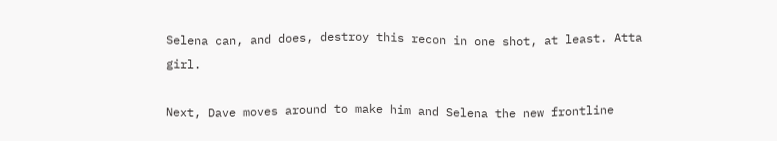Selena can, and does, destroy this recon in one shot, at least. Atta girl.

Next, Dave moves around to make him and Selena the new frontline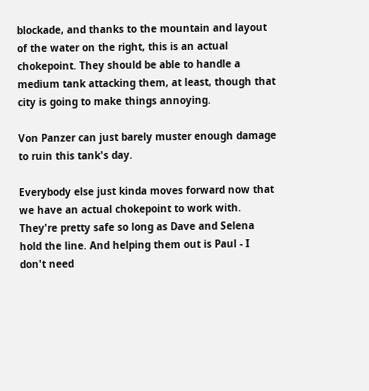blockade, and thanks to the mountain and layout of the water on the right, this is an actual chokepoint. They should be able to handle a medium tank attacking them, at least, though that city is going to make things annoying.

Von Panzer can just barely muster enough damage to ruin this tank's day.

Everybody else just kinda moves forward now that we have an actual chokepoint to work with. They're pretty safe so long as Dave and Selena hold the line. And helping them out is Paul - I don't need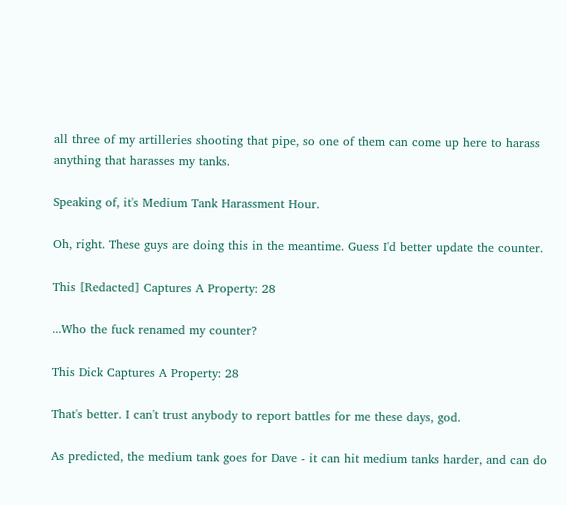all three of my artilleries shooting that pipe, so one of them can come up here to harass anything that harasses my tanks.

Speaking of, it's Medium Tank Harassment Hour.

Oh, right. These guys are doing this in the meantime. Guess I'd better update the counter.

This [Redacted] Captures A Property: 28

...Who the fuck renamed my counter?

This Dick Captures A Property: 28

That's better. I can't trust anybody to report battles for me these days, god.

As predicted, the medium tank goes for Dave - it can hit medium tanks harder, and can do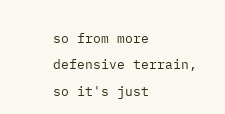so from more defensive terrain, so it's just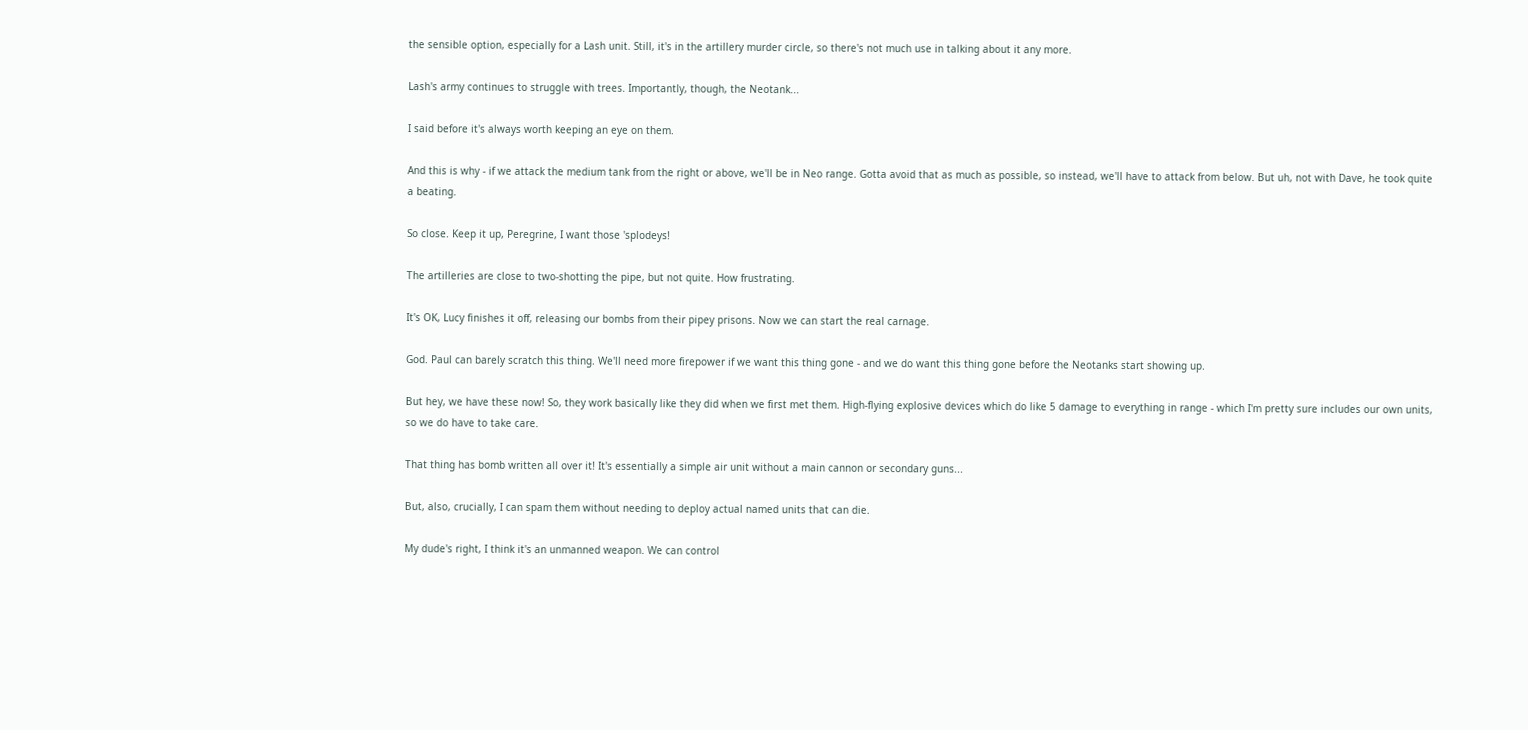the sensible option, especially for a Lash unit. Still, it's in the artillery murder circle, so there's not much use in talking about it any more.

Lash's army continues to struggle with trees. Importantly, though, the Neotank...

I said before it's always worth keeping an eye on them.

And this is why - if we attack the medium tank from the right or above, we'll be in Neo range. Gotta avoid that as much as possible, so instead, we'll have to attack from below. But uh, not with Dave, he took quite a beating.

So close. Keep it up, Peregrine, I want those 'splodeys!

The artilleries are close to two-shotting the pipe, but not quite. How frustrating.

It's OK, Lucy finishes it off, releasing our bombs from their pipey prisons. Now we can start the real carnage.

God. Paul can barely scratch this thing. We'll need more firepower if we want this thing gone - and we do want this thing gone before the Neotanks start showing up.

But hey, we have these now! So, they work basically like they did when we first met them. High-flying explosive devices which do like 5 damage to everything in range - which I'm pretty sure includes our own units, so we do have to take care.

That thing has bomb written all over it! It's essentially a simple air unit without a main cannon or secondary guns...

But, also, crucially, I can spam them without needing to deploy actual named units that can die.

My dude's right, I think it's an unmanned weapon. We can control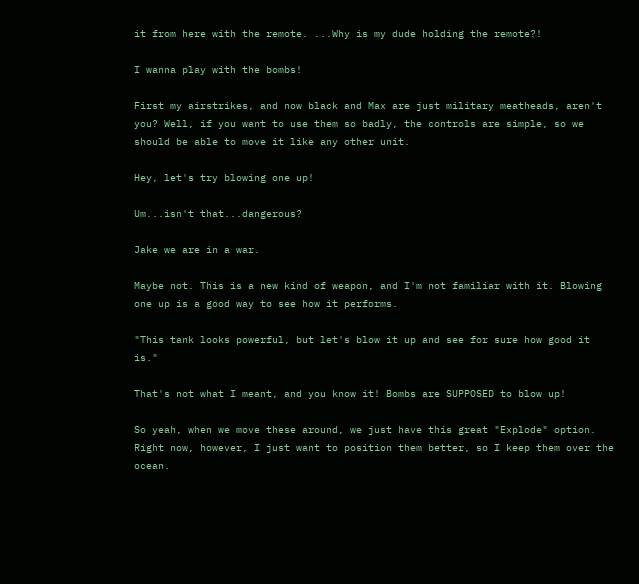it from here with the remote. ...Why is my dude holding the remote?!

I wanna play with the bombs!

First my airstrikes, and now black and Max are just military meatheads, aren't you? Well, if you want to use them so badly, the controls are simple, so we should be able to move it like any other unit.

Hey, let's try blowing one up!

Um...isn't that...dangerous?

Jake we are in a war.

Maybe not. This is a new kind of weapon, and I'm not familiar with it. Blowing one up is a good way to see how it performs.

"This tank looks powerful, but let's blow it up and see for sure how good it is."

That's not what I meant, and you know it! Bombs are SUPPOSED to blow up!

So yeah, when we move these around, we just have this great "Explode" option. Right now, however, I just want to position them better, so I keep them over the ocean.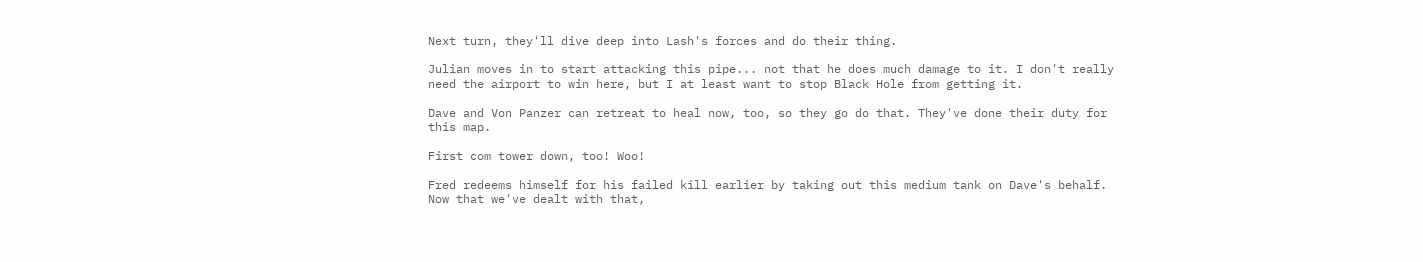Next turn, they'll dive deep into Lash's forces and do their thing.

Julian moves in to start attacking this pipe... not that he does much damage to it. I don't really need the airport to win here, but I at least want to stop Black Hole from getting it.

Dave and Von Panzer can retreat to heal now, too, so they go do that. They've done their duty for this map.

First com tower down, too! Woo!

Fred redeems himself for his failed kill earlier by taking out this medium tank on Dave's behalf. Now that we've dealt with that,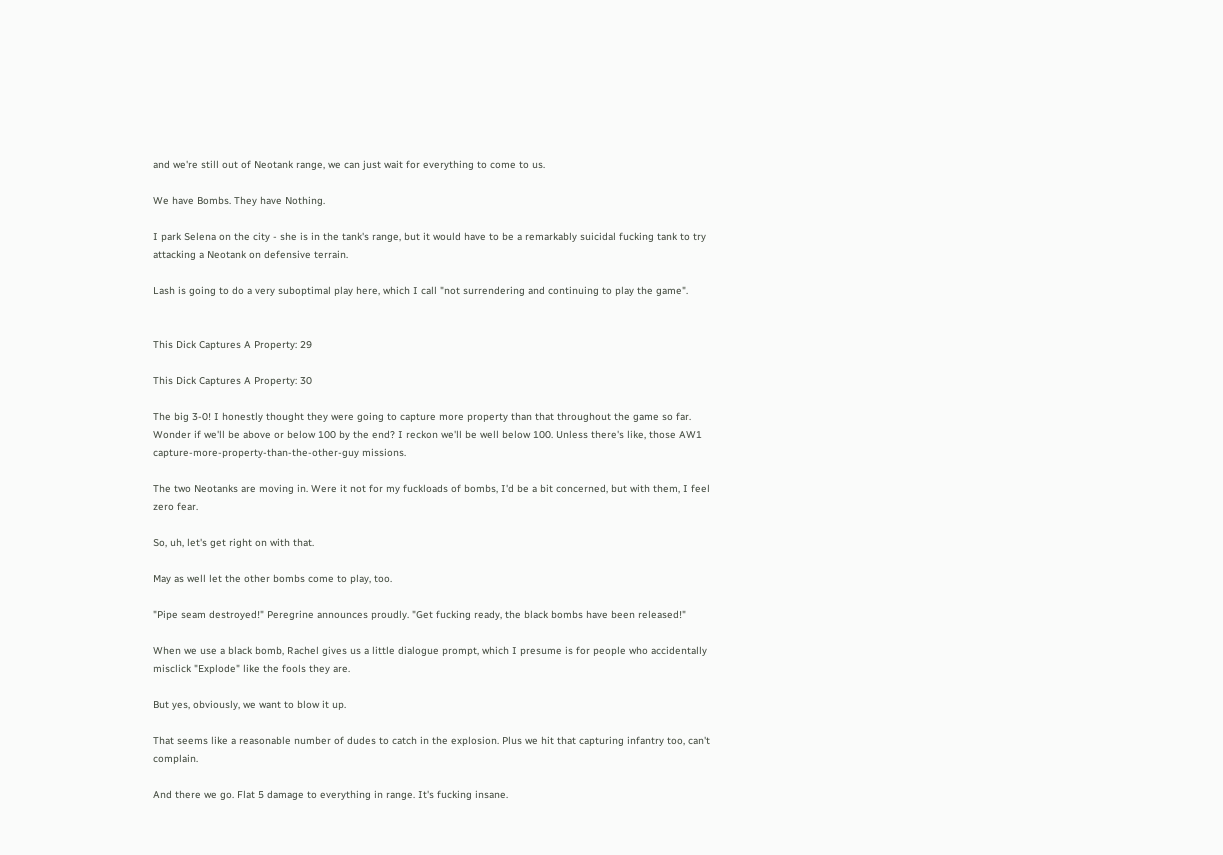and we're still out of Neotank range, we can just wait for everything to come to us.

We have Bombs. They have Nothing.

I park Selena on the city - she is in the tank's range, but it would have to be a remarkably suicidal fucking tank to try attacking a Neotank on defensive terrain.

Lash is going to do a very suboptimal play here, which I call "not surrendering and continuing to play the game".


This Dick Captures A Property: 29

This Dick Captures A Property: 30

The big 3-0! I honestly thought they were going to capture more property than that throughout the game so far. Wonder if we'll be above or below 100 by the end? I reckon we'll be well below 100. Unless there's like, those AW1 capture-more-property-than-the-other-guy missions.

The two Neotanks are moving in. Were it not for my fuckloads of bombs, I'd be a bit concerned, but with them, I feel zero fear.

So, uh, let's get right on with that.

May as well let the other bombs come to play, too.

"Pipe seam destroyed!" Peregrine announces proudly. "Get fucking ready, the black bombs have been released!"

When we use a black bomb, Rachel gives us a little dialogue prompt, which I presume is for people who accidentally misclick "Explode" like the fools they are.

But yes, obviously, we want to blow it up.

That seems like a reasonable number of dudes to catch in the explosion. Plus we hit that capturing infantry too, can't complain.

And there we go. Flat 5 damage to everything in range. It's fucking insane.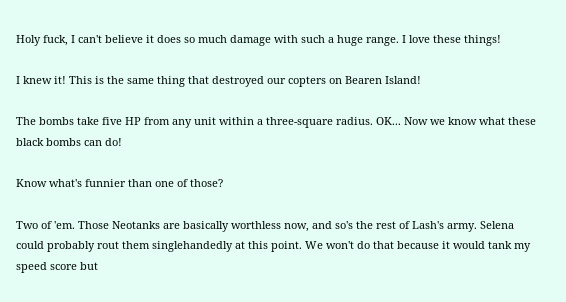Holy fuck, I can't believe it does so much damage with such a huge range. I love these things!

I knew it! This is the same thing that destroyed our copters on Bearen Island!

The bombs take five HP from any unit within a three-square radius. OK... Now we know what these black bombs can do!

Know what's funnier than one of those?

Two of 'em. Those Neotanks are basically worthless now, and so's the rest of Lash's army. Selena could probably rout them singlehandedly at this point. We won't do that because it would tank my speed score but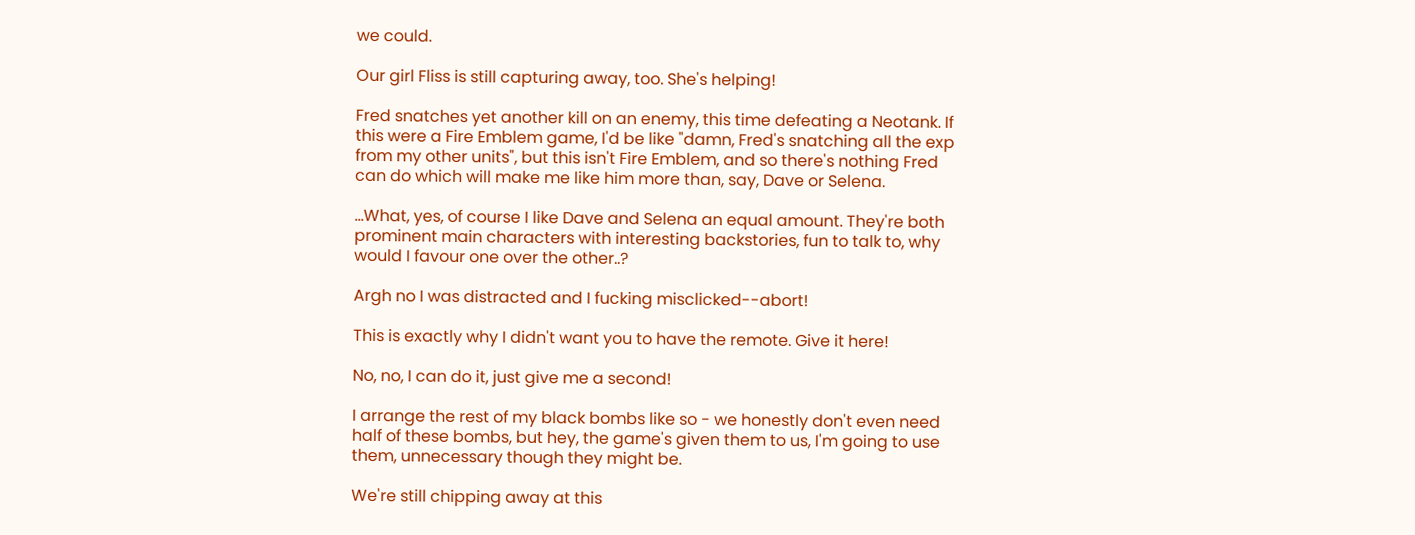we could.

Our girl Fliss is still capturing away, too. She's helping!

Fred snatches yet another kill on an enemy, this time defeating a Neotank. If this were a Fire Emblem game, I'd be like "damn, Fred's snatching all the exp from my other units", but this isn't Fire Emblem, and so there's nothing Fred can do which will make me like him more than, say, Dave or Selena.

...What, yes, of course I like Dave and Selena an equal amount. They're both prominent main characters with interesting backstories, fun to talk to, why would I favour one over the other..?

Argh no I was distracted and I fucking misclicked--abort!

This is exactly why I didn't want you to have the remote. Give it here!

No, no, I can do it, just give me a second!

I arrange the rest of my black bombs like so - we honestly don't even need half of these bombs, but hey, the game's given them to us, I'm going to use them, unnecessary though they might be.

We're still chipping away at this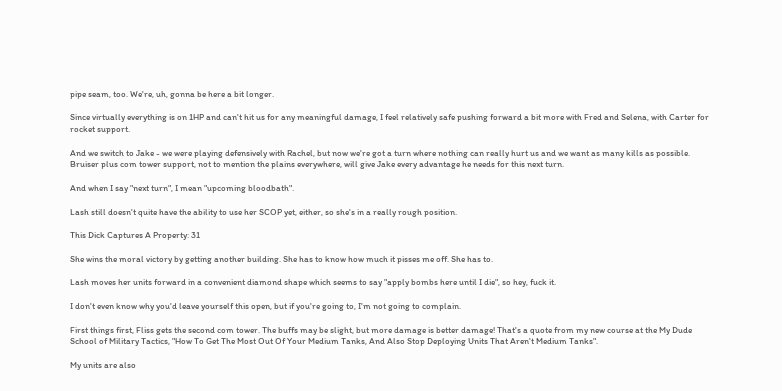pipe seam, too. We're, uh, gonna be here a bit longer.

Since virtually everything is on 1HP and can't hit us for any meaningful damage, I feel relatively safe pushing forward a bit more with Fred and Selena, with Carter for rocket support.

And we switch to Jake - we were playing defensively with Rachel, but now we're got a turn where nothing can really hurt us and we want as many kills as possible. Bruiser plus com tower support, not to mention the plains everywhere, will give Jake every advantage he needs for this next turn.

And when I say "next turn", I mean "upcoming bloodbath".

Lash still doesn't quite have the ability to use her SCOP yet, either, so she's in a really rough position.

This Dick Captures A Property: 31

She wins the moral victory by getting another building. She has to know how much it pisses me off. She has to.

Lash moves her units forward in a convenient diamond shape which seems to say "apply bombs here until I die", so hey, fuck it.

I don't even know why you'd leave yourself this open, but if you're going to, I'm not going to complain.

First things first, Fliss gets the second com tower. The buffs may be slight, but more damage is better damage! That's a quote from my new course at the My Dude School of Military Tactics, "How To Get The Most Out Of Your Medium Tanks, And Also Stop Deploying Units That Aren't Medium Tanks".

My units are also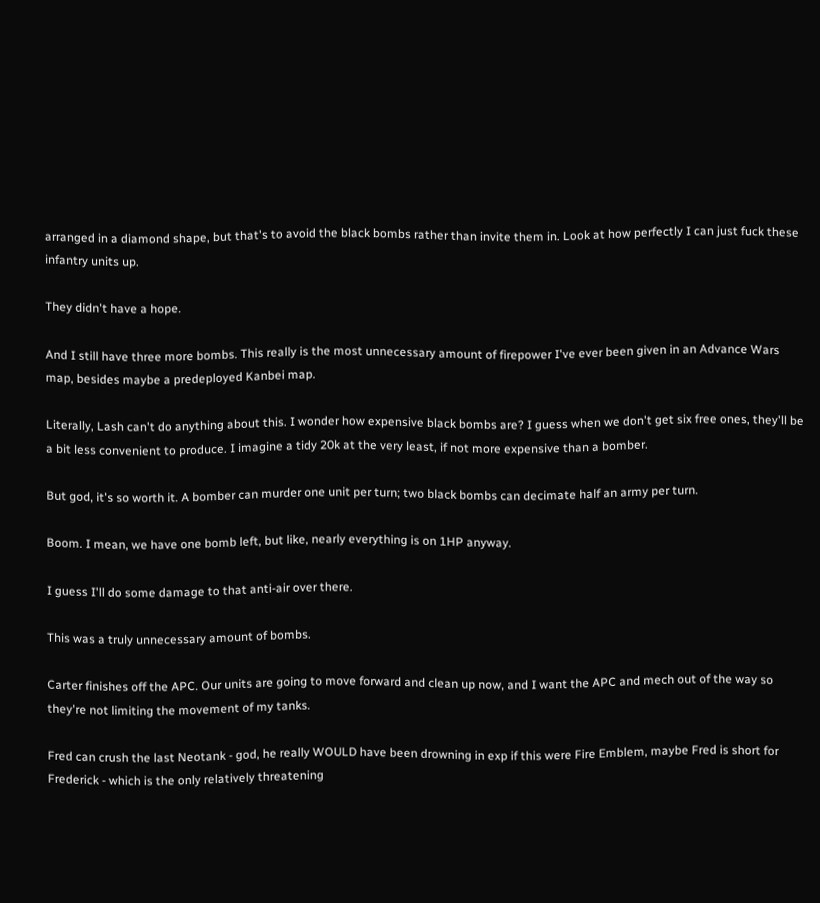arranged in a diamond shape, but that's to avoid the black bombs rather than invite them in. Look at how perfectly I can just fuck these infantry units up.

They didn't have a hope.

And I still have three more bombs. This really is the most unnecessary amount of firepower I've ever been given in an Advance Wars map, besides maybe a predeployed Kanbei map.

Literally, Lash can't do anything about this. I wonder how expensive black bombs are? I guess when we don't get six free ones, they'll be a bit less convenient to produce. I imagine a tidy 20k at the very least, if not more expensive than a bomber.

But god, it's so worth it. A bomber can murder one unit per turn; two black bombs can decimate half an army per turn.

Boom. I mean, we have one bomb left, but like, nearly everything is on 1HP anyway.

I guess I'll do some damage to that anti-air over there.

This was a truly unnecessary amount of bombs.

Carter finishes off the APC. Our units are going to move forward and clean up now, and I want the APC and mech out of the way so they're not limiting the movement of my tanks.

Fred can crush the last Neotank - god, he really WOULD have been drowning in exp if this were Fire Emblem, maybe Fred is short for Frederick - which is the only relatively threatening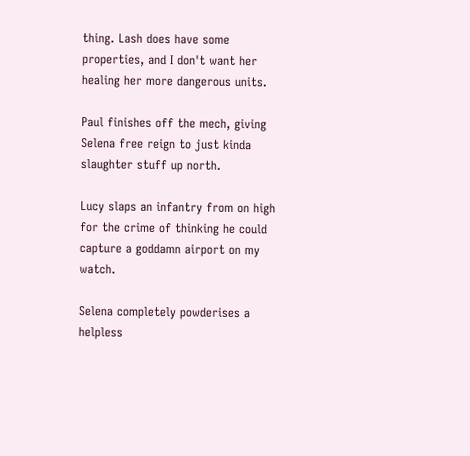thing. Lash does have some properties, and I don't want her healing her more dangerous units.

Paul finishes off the mech, giving Selena free reign to just kinda slaughter stuff up north.

Lucy slaps an infantry from on high for the crime of thinking he could capture a goddamn airport on my watch.

Selena completely powderises a helpless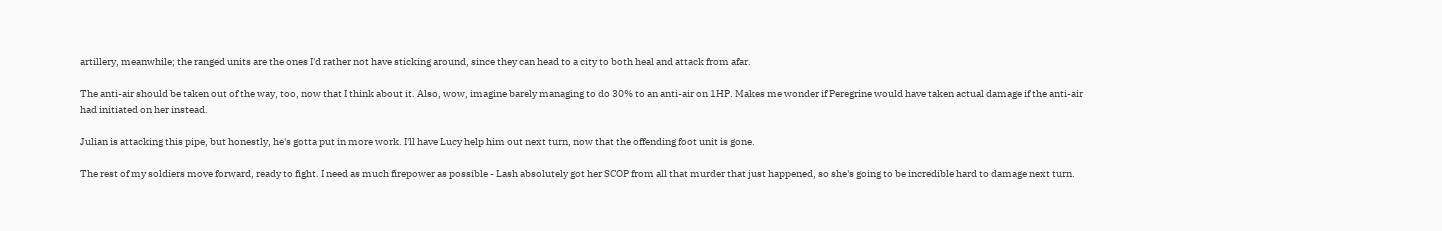artillery, meanwhile; the ranged units are the ones I'd rather not have sticking around, since they can head to a city to both heal and attack from afar.

The anti-air should be taken out of the way, too, now that I think about it. Also, wow, imagine barely managing to do 30% to an anti-air on 1HP. Makes me wonder if Peregrine would have taken actual damage if the anti-air had initiated on her instead.

Julian is attacking this pipe, but honestly, he's gotta put in more work. I'll have Lucy help him out next turn, now that the offending foot unit is gone.

The rest of my soldiers move forward, ready to fight. I need as much firepower as possible - Lash absolutely got her SCOP from all that murder that just happened, so she's going to be incredible hard to damage next turn.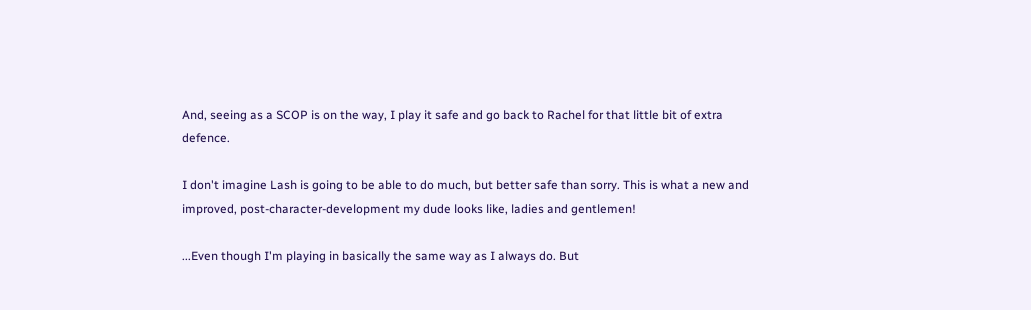And, seeing as a SCOP is on the way, I play it safe and go back to Rachel for that little bit of extra defence.

I don't imagine Lash is going to be able to do much, but better safe than sorry. This is what a new and improved, post-character-development my dude looks like, ladies and gentlemen!

...Even though I'm playing in basically the same way as I always do. But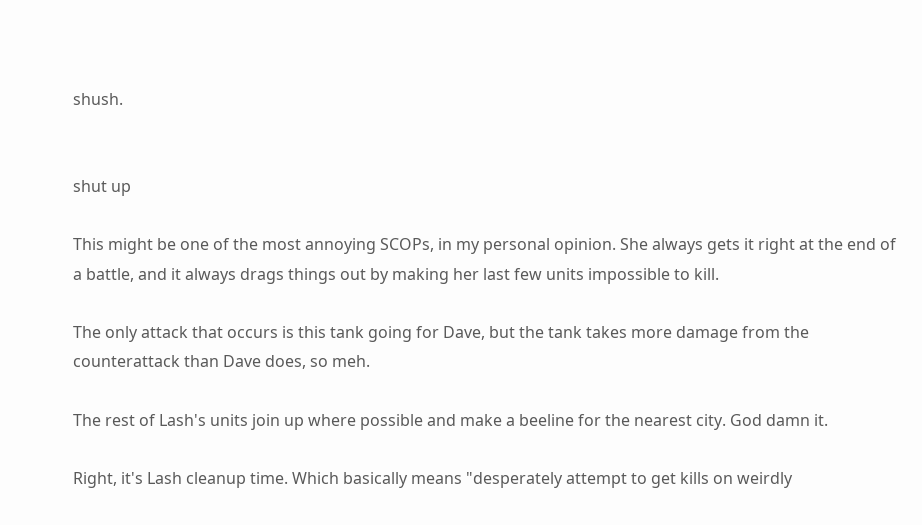shush.


shut up

This might be one of the most annoying SCOPs, in my personal opinion. She always gets it right at the end of a battle, and it always drags things out by making her last few units impossible to kill.

The only attack that occurs is this tank going for Dave, but the tank takes more damage from the counterattack than Dave does, so meh.

The rest of Lash's units join up where possible and make a beeline for the nearest city. God damn it.

Right, it's Lash cleanup time. Which basically means "desperately attempt to get kills on weirdly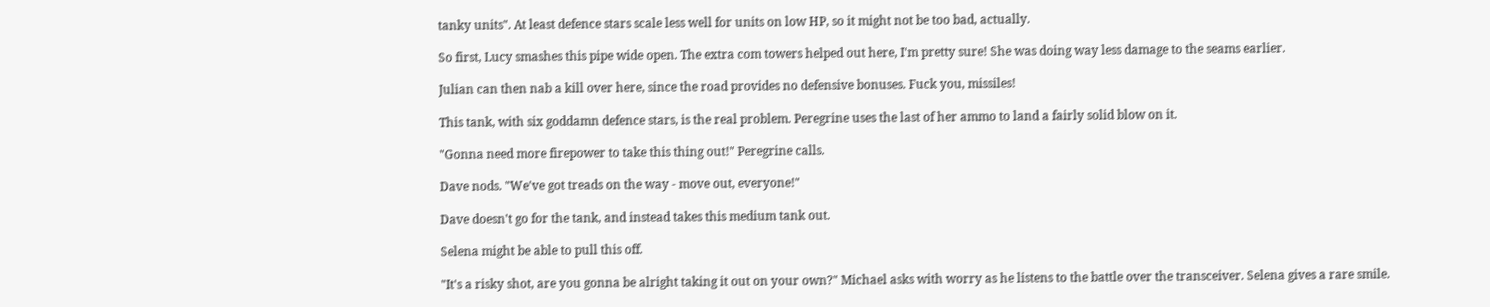tanky units". At least defence stars scale less well for units on low HP, so it might not be too bad, actually.

So first, Lucy smashes this pipe wide open. The extra com towers helped out here, I'm pretty sure! She was doing way less damage to the seams earlier.

Julian can then nab a kill over here, since the road provides no defensive bonuses. Fuck you, missiles!

This tank, with six goddamn defence stars, is the real problem. Peregrine uses the last of her ammo to land a fairly solid blow on it.

"Gonna need more firepower to take this thing out!" Peregrine calls.

Dave nods. "We've got treads on the way - move out, everyone!"

Dave doesn't go for the tank, and instead takes this medium tank out.

Selena might be able to pull this off.

"It's a risky shot, are you gonna be alright taking it out on your own?" Michael asks with worry as he listens to the battle over the transceiver. Selena gives a rare smile.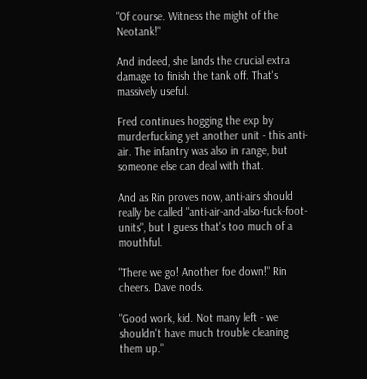"Of course. Witness the might of the Neotank!"

And indeed, she lands the crucial extra damage to finish the tank off. That's massively useful.

Fred continues hogging the exp by murderfucking yet another unit - this anti-air. The infantry was also in range, but someone else can deal with that.

And as Rin proves now, anti-airs should really be called "anti-air-and-also-fuck-foot-units", but I guess that's too much of a mouthful.

"There we go! Another foe down!" Rin cheers. Dave nods.

"Good work, kid. Not many left - we shouldn't have much trouble cleaning them up."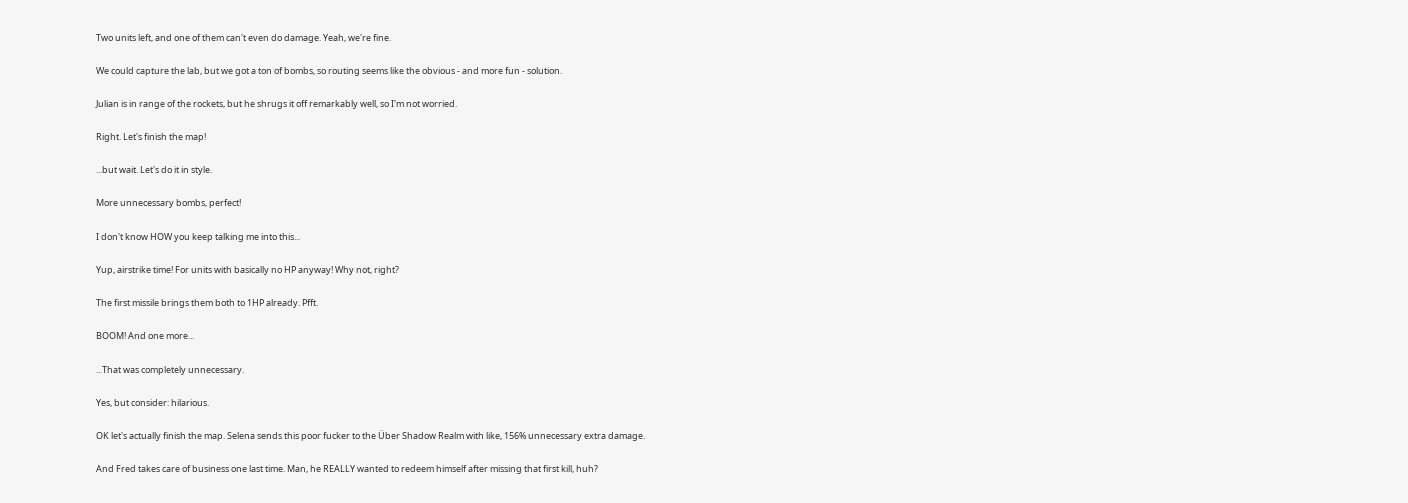Two units left, and one of them can't even do damage. Yeah, we're fine.

We could capture the lab, but we got a ton of bombs, so routing seems like the obvious - and more fun - solution.

Julian is in range of the rockets, but he shrugs it off remarkably well, so I'm not worried.

Right. Let's finish the map!

...but wait. Let's do it in style.

More unnecessary bombs, perfect!

I don't know HOW you keep talking me into this...

Yup, airstrike time! For units with basically no HP anyway! Why not, right?

The first missile brings them both to 1HP already. Pfft.

BOOM! And one more...

...That was completely unnecessary.

Yes, but consider: hilarious.

OK let's actually finish the map. Selena sends this poor fucker to the Über Shadow Realm with like, 156% unnecessary extra damage.

And Fred takes care of business one last time. Man, he REALLY wanted to redeem himself after missing that first kill, huh?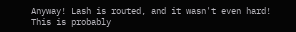Anyway! Lash is routed, and it wasn't even hard! This is probably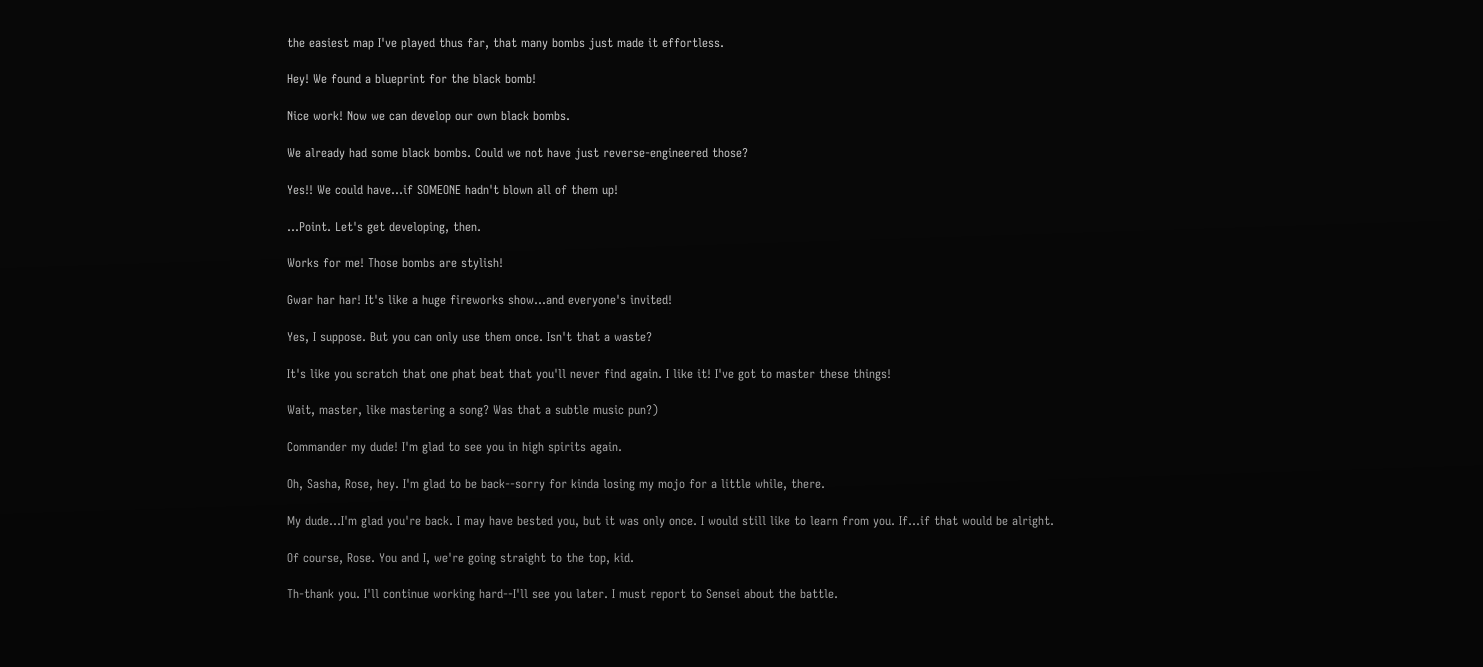the easiest map I've played thus far, that many bombs just made it effortless.

Hey! We found a blueprint for the black bomb!

Nice work! Now we can develop our own black bombs.

We already had some black bombs. Could we not have just reverse-engineered those?

Yes!! We could have...if SOMEONE hadn't blown all of them up!

...Point. Let's get developing, then.

Works for me! Those bombs are stylish!

Gwar har har! It's like a huge fireworks show...and everyone's invited!

Yes, I suppose. But you can only use them once. Isn't that a waste?

It's like you scratch that one phat beat that you'll never find again. I like it! I've got to master these things!

Wait, master, like mastering a song? Was that a subtle music pun?)

Commander my dude! I'm glad to see you in high spirits again.

Oh, Sasha, Rose, hey. I'm glad to be back--sorry for kinda losing my mojo for a little while, there.

My dude...I'm glad you're back. I may have bested you, but it was only once. I would still like to learn from you. If...if that would be alright.

Of course, Rose. You and I, we're going straight to the top, kid.

Th-thank you. I'll continue working hard--I'll see you later. I must report to Sensei about the battle.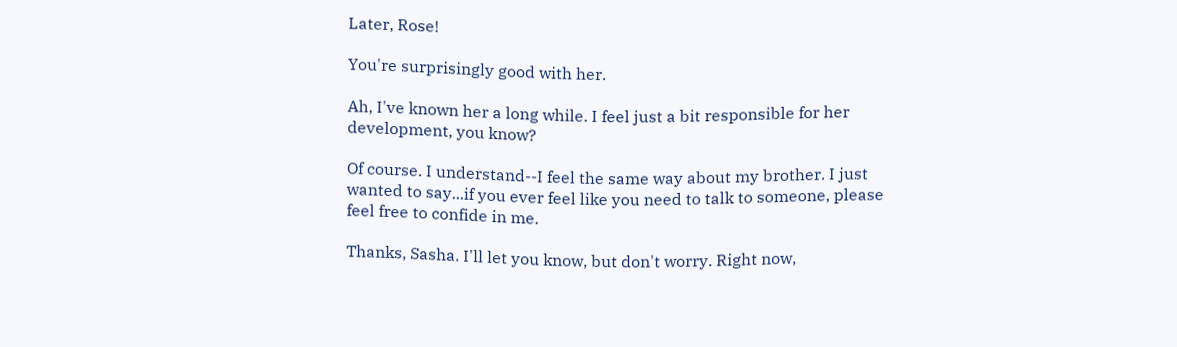Later, Rose!

You're surprisingly good with her.

Ah, I've known her a long while. I feel just a bit responsible for her development, you know?

Of course. I understand--I feel the same way about my brother. I just wanted to say...if you ever feel like you need to talk to someone, please feel free to confide in me.

Thanks, Sasha. I'll let you know, but don't worry. Right now,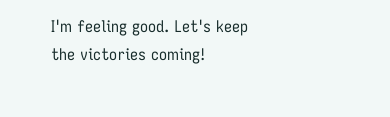I'm feeling good. Let's keep the victories coming!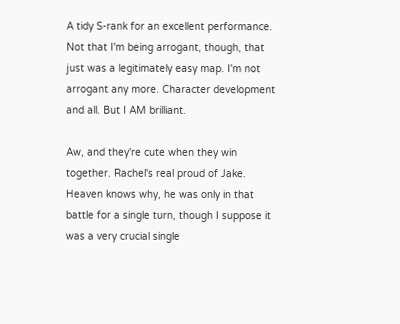A tidy S-rank for an excellent performance. Not that I'm being arrogant, though, that just was a legitimately easy map. I'm not arrogant any more. Character development and all. But I AM brilliant.

Aw, and they're cute when they win together. Rachel's real proud of Jake. Heaven knows why, he was only in that battle for a single turn, though I suppose it was a very crucial single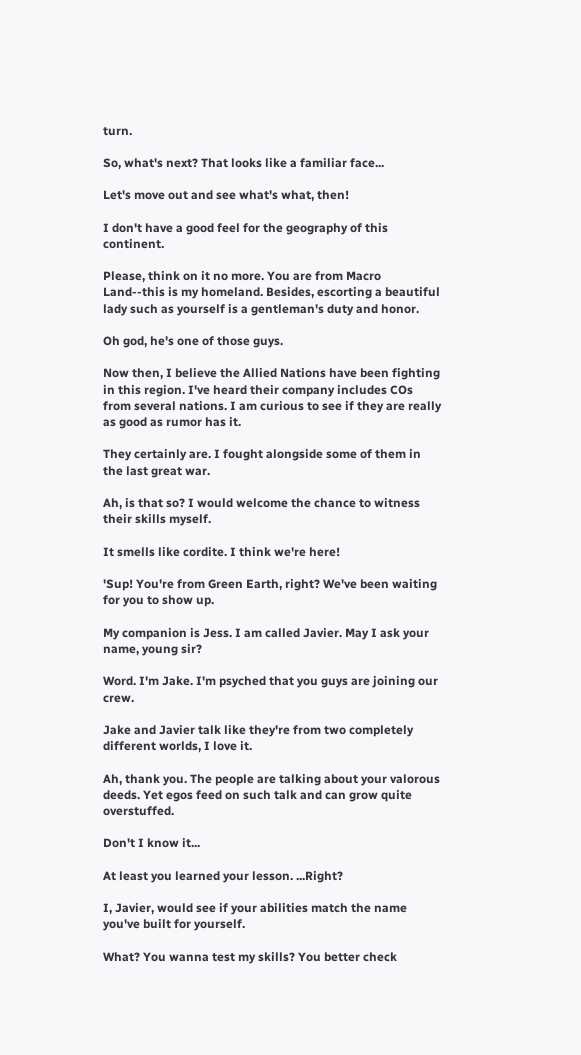turn.

So, what's next? That looks like a familiar face...

Let's move out and see what's what, then!

I don't have a good feel for the geography of this continent.

Please, think on it no more. You are from Macro Land--this is my homeland. Besides, escorting a beautiful lady such as yourself is a gentleman's duty and honor.

Oh god, he's one of those guys.

Now then, I believe the Allied Nations have been fighting in this region. I've heard their company includes COs from several nations. I am curious to see if they are really as good as rumor has it.

They certainly are. I fought alongside some of them in the last great war.

Ah, is that so? I would welcome the chance to witness their skills myself.

It smells like cordite. I think we're here!

'Sup! You're from Green Earth, right? We've been waiting for you to show up.

My companion is Jess. I am called Javier. May I ask your name, young sir?

Word. I'm Jake. I'm psyched that you guys are joining our crew.

Jake and Javier talk like they're from two completely different worlds, I love it.

Ah, thank you. The people are talking about your valorous deeds. Yet egos feed on such talk and can grow quite overstuffed.

Don't I know it...

At least you learned your lesson. ...Right?

I, Javier, would see if your abilities match the name you've built for yourself.

What? You wanna test my skills? You better check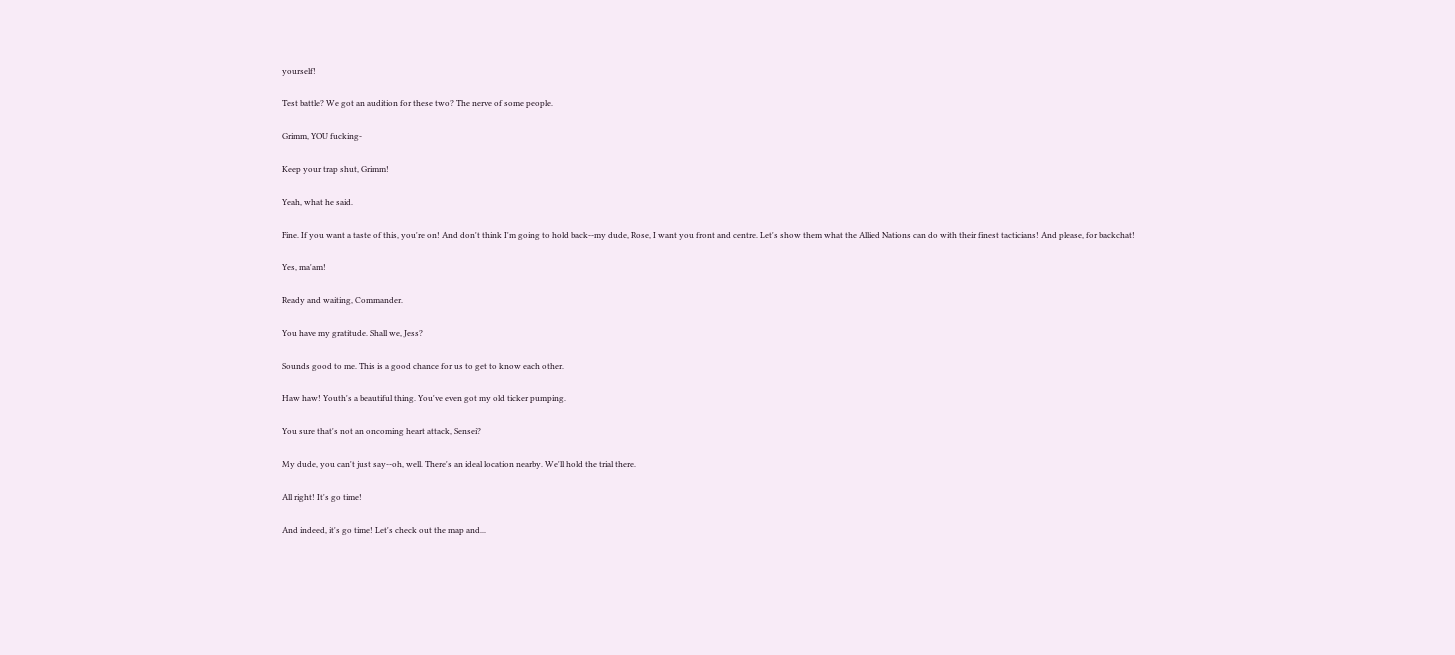yourself!

Test battle? We got an audition for these two? The nerve of some people.

Grimm, YOU fucking-

Keep your trap shut, Grimm!

Yeah, what he said.

Fine. If you want a taste of this, you're on! And don't think I'm going to hold back--my dude, Rose, I want you front and centre. Let's show them what the Allied Nations can do with their finest tacticians! And please, for backchat!

Yes, ma'am!

Ready and waiting, Commander.

You have my gratitude. Shall we, Jess?

Sounds good to me. This is a good chance for us to get to know each other.

Haw haw! Youth's a beautiful thing. You've even got my old ticker pumping.

You sure that's not an oncoming heart attack, Sensei?

My dude, you can't just say--oh, well. There's an ideal location nearby. We'll hold the trial there.

All right! It's go time!

And indeed, it's go time! Let's check out the map and...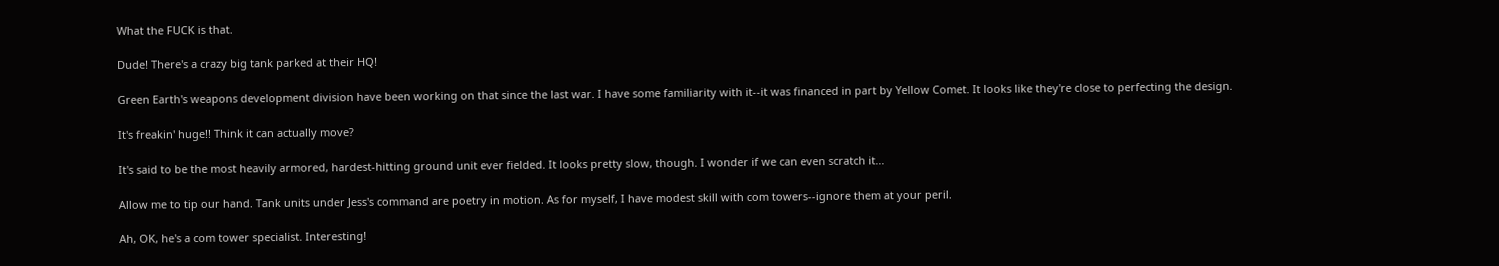What the FUCK is that.

Dude! There's a crazy big tank parked at their HQ!

Green Earth's weapons development division have been working on that since the last war. I have some familiarity with it--it was financed in part by Yellow Comet. It looks like they're close to perfecting the design.

It's freakin' huge!! Think it can actually move?

It's said to be the most heavily armored, hardest-hitting ground unit ever fielded. It looks pretty slow, though. I wonder if we can even scratch it...

Allow me to tip our hand. Tank units under Jess's command are poetry in motion. As for myself, I have modest skill with com towers--ignore them at your peril.

Ah, OK, he's a com tower specialist. Interesting!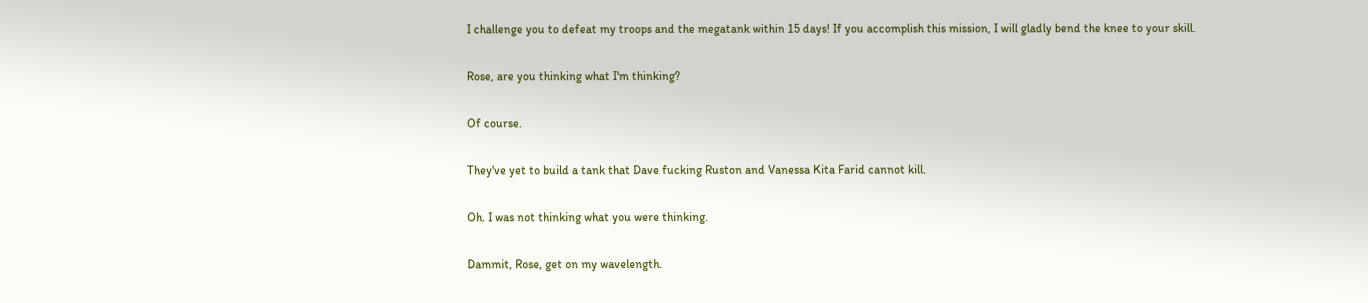I challenge you to defeat my troops and the megatank within 15 days! If you accomplish this mission, I will gladly bend the knee to your skill.

Rose, are you thinking what I'm thinking?

Of course.

They've yet to build a tank that Dave fucking Ruston and Vanessa Kita Farid cannot kill.

Oh. I was not thinking what you were thinking.

Dammit, Rose, get on my wavelength.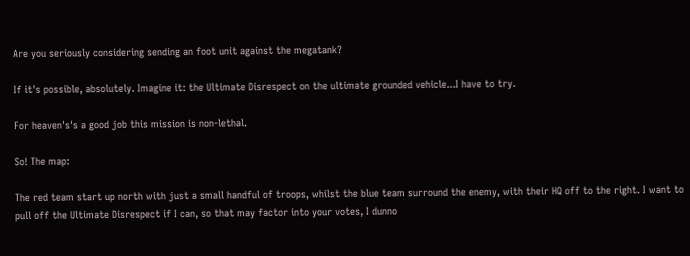Are you seriously considering sending an foot unit against the megatank?

If it's possible, absolutely. Imagine it: the Ultimate Disrespect on the ultimate grounded vehicle...I have to try.

For heaven's's a good job this mission is non-lethal.

So! The map:

The red team start up north with just a small handful of troops, whilst the blue team surround the enemy, with their HQ off to the right. I want to pull off the Ultimate Disrespect if I can, so that may factor into your votes, I dunno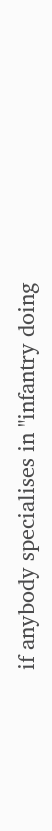if anybody specialises in "infantry doing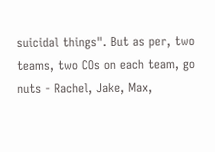suicidal things". But as per, two teams, two COs on each team, go nuts - Rachel, Jake, Max,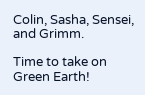Colin, Sasha, Sensei, and Grimm.

Time to take on Green Earth!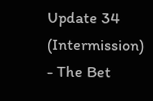Update 34 (Intermission) - The Bet